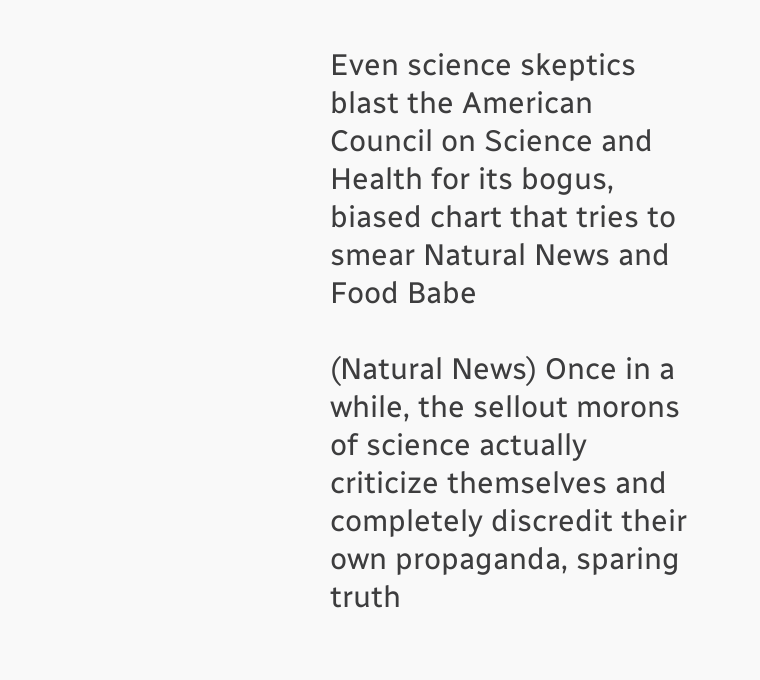Even science skeptics blast the American Council on Science and Health for its bogus, biased chart that tries to smear Natural News and Food Babe

(Natural News) Once in a while, the sellout morons of science actually criticize themselves and completely discredit their own propaganda, sparing truth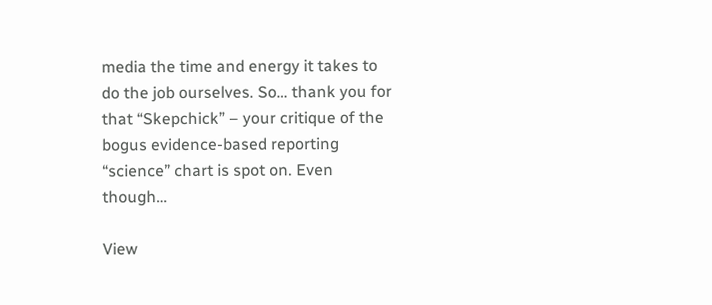media the time and energy it takes to do the job ourselves. So… thank you for that “Skepchick” – your critique of the bogus evidence-based reporting “science” chart is spot on. Even though…

View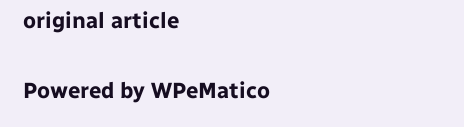original article

Powered by WPeMatico